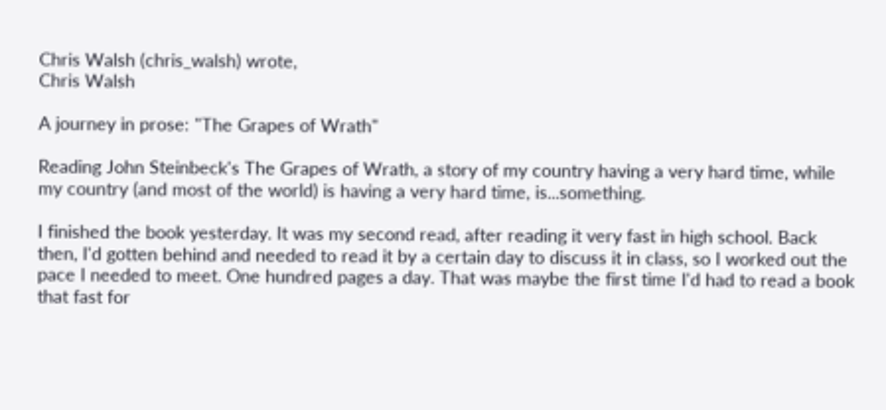Chris Walsh (chris_walsh) wrote,
Chris Walsh

A journey in prose: "The Grapes of Wrath"

Reading John Steinbeck's The Grapes of Wrath, a story of my country having a very hard time, while my country (and most of the world) is having a very hard time, is...something.

I finished the book yesterday. It was my second read, after reading it very fast in high school. Back then, I'd gotten behind and needed to read it by a certain day to discuss it in class, so I worked out the pace I needed to meet. One hundred pages a day. That was maybe the first time I'd had to read a book that fast for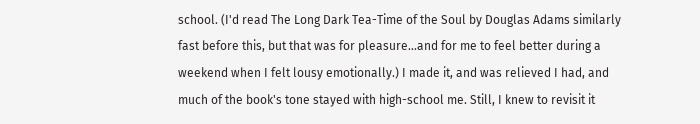school. (I'd read The Long Dark Tea-Time of the Soul by Douglas Adams similarly fast before this, but that was for pleasure...and for me to feel better during a weekend when I felt lousy emotionally.) I made it, and was relieved I had, and much of the book's tone stayed with high-school me. Still, I knew to revisit it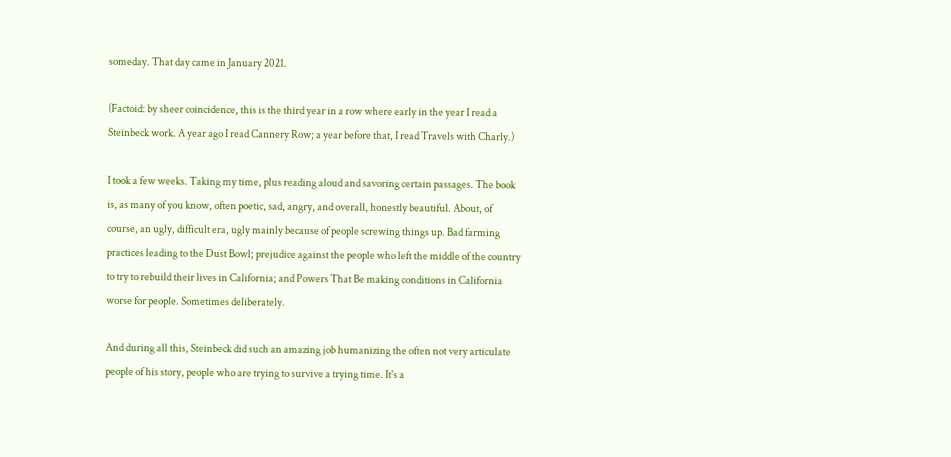someday. That day came in January 2021.

(Factoid: by sheer coincidence, this is the third year in a row where early in the year I read a Steinbeck work. A year ago I read Cannery Row; a year before that, I read Travels with Charly.)

I took a few weeks. Taking my time, plus reading aloud and savoring certain passages. The book is, as many of you know, often poetic, sad, angry, and overall, honestly beautiful. About, of course, an ugly, difficult era, ugly mainly because of people screwing things up. Bad farming practices leading to the Dust Bowl; prejudice against the people who left the middle of the country to try to rebuild their lives in California; and Powers That Be making conditions in California worse for people. Sometimes deliberately.

And during all this, Steinbeck did such an amazing job humanizing the often not very articulate people of his story, people who are trying to survive a trying time. It's a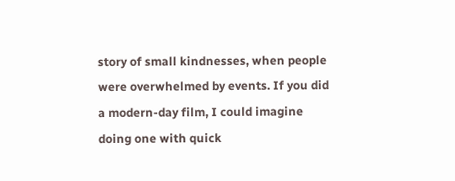story of small kindnesses, when people were overwhelmed by events. If you did a modern-day film, I could imagine doing one with quick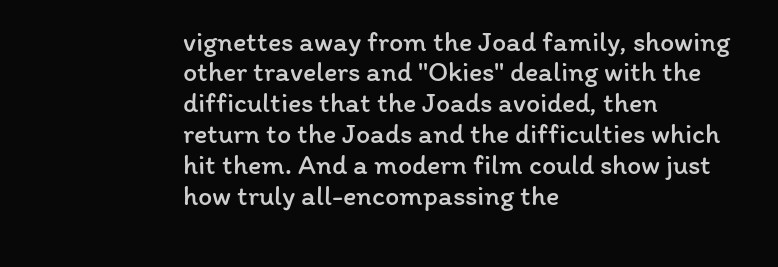vignettes away from the Joad family, showing other travelers and "Okies" dealing with the difficulties that the Joads avoided, then return to the Joads and the difficulties which hit them. And a modern film could show just how truly all-encompassing the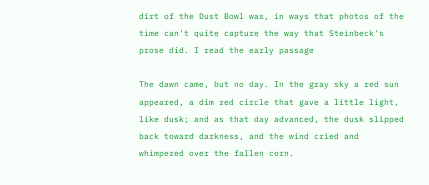dirt of the Dust Bowl was, in ways that photos of the time can't quite capture the way that Steinbeck's prose did. I read the early passage

The dawn came, but no day. In the gray sky a red sun appeared, a dim red circle that gave a little light, like dusk; and as that day advanced, the dusk slipped back toward darkness, and the wind cried and whimpered over the fallen corn.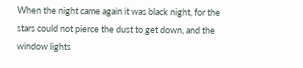When the night came again it was black night, for the stars could not pierce the dust to get down, and the window lights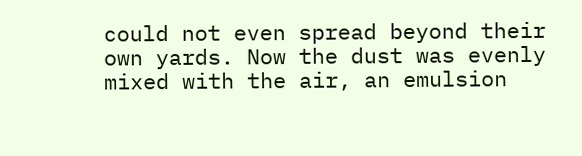could not even spread beyond their own yards. Now the dust was evenly mixed with the air, an emulsion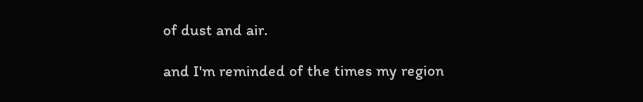of dust and air.

and I'm reminded of the times my region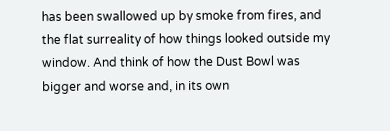has been swallowed up by smoke from fires, and the flat surreality of how things looked outside my window. And think of how the Dust Bowl was bigger and worse and, in its own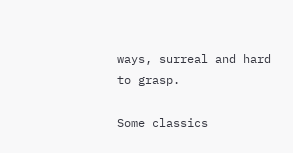ways, surreal and hard to grasp.

Some classics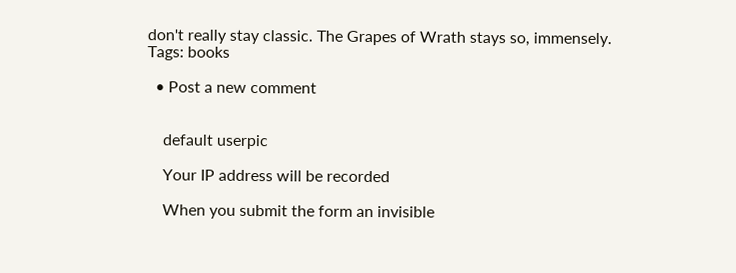don't really stay classic. The Grapes of Wrath stays so, immensely.
Tags: books

  • Post a new comment


    default userpic

    Your IP address will be recorded

    When you submit the form an invisible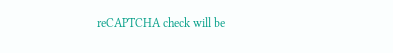reCAPTCHA check will be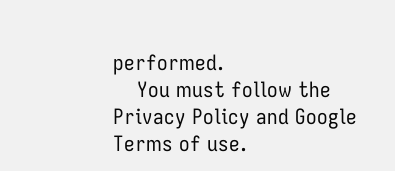performed.
    You must follow the Privacy Policy and Google Terms of use.